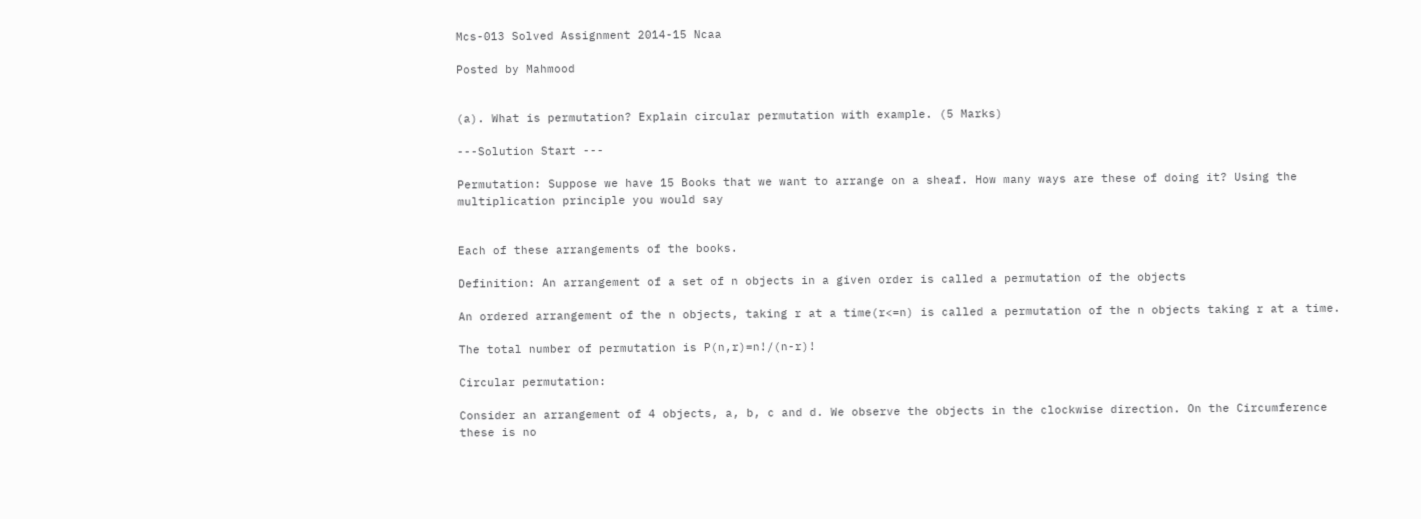Mcs-013 Solved Assignment 2014-15 Ncaa

Posted by Mahmood


(a). What is permutation? Explain circular permutation with example. (5 Marks)

---Solution Start ---

Permutation: Suppose we have 15 Books that we want to arrange on a sheaf. How many ways are these of doing it? Using the multiplication principle you would say


Each of these arrangements of the books.

Definition: An arrangement of a set of n objects in a given order is called a permutation of the objects

An ordered arrangement of the n objects, taking r at a time(r<=n) is called a permutation of the n objects taking r at a time.

The total number of permutation is P(n,r)=n!/(n-r)!

Circular permutation:

Consider an arrangement of 4 objects, a, b, c and d. We observe the objects in the clockwise direction. On the Circumference these is no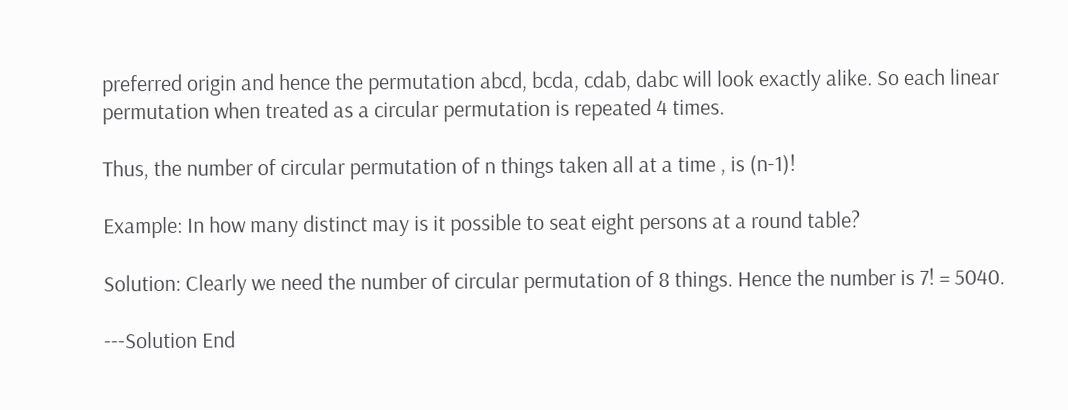preferred origin and hence the permutation abcd, bcda, cdab, dabc will look exactly alike. So each linear permutation when treated as a circular permutation is repeated 4 times.

Thus, the number of circular permutation of n things taken all at a time , is (n-1)!

Example: In how many distinct may is it possible to seat eight persons at a round table?

Solution: Clearly we need the number of circular permutation of 8 things. Hence the number is 7! = 5040.

---Solution End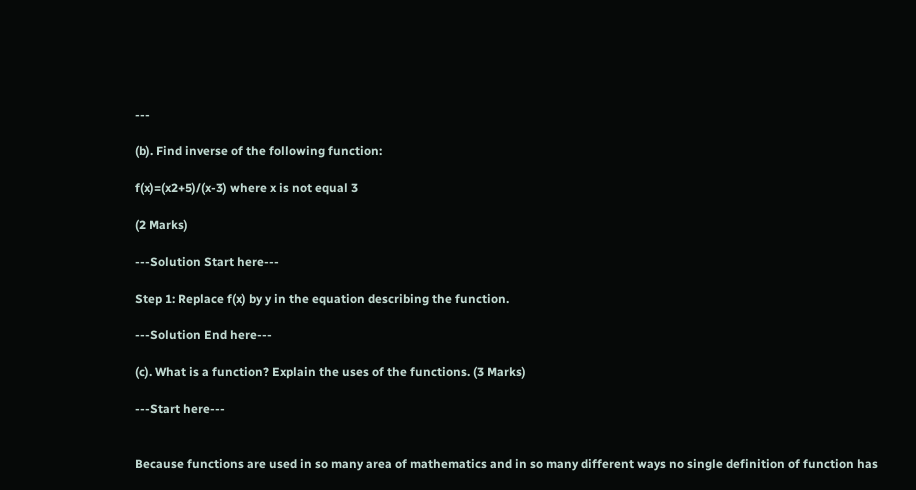---

(b). Find inverse of the following function:

f(x)=(x2+5)/(x-3) where x is not equal 3

(2 Marks)

---Solution Start here---

Step 1: Replace f(x) by y in the equation describing the function.

---Solution End here---

(c). What is a function? Explain the uses of the functions. (3 Marks)

---Start here---


Because functions are used in so many area of mathematics and in so many different ways no single definition of function has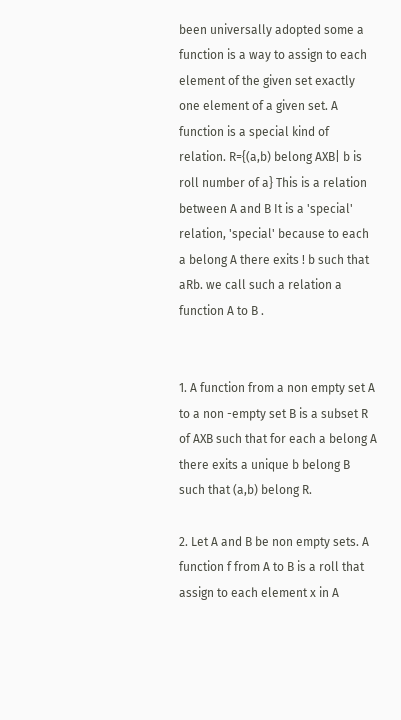been universally adopted some a function is a way to assign to each element of the given set exactly one element of a given set. A function is a special kind of relation. R={(a,b) belong AXB| b is roll number of a} This is a relation between A and B It is a 'special' relation, 'special' because to each a belong A there exits ! b such that aRb. we call such a relation a function A to B .


1. A function from a non empty set A to a non -empty set B is a subset R of AXB such that for each a belong A there exits a unique b belong B such that (a,b) belong R.

2. Let A and B be non empty sets. A function f from A to B is a roll that assign to each element x in A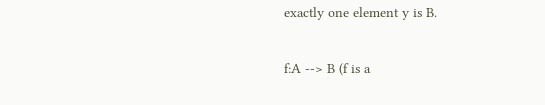exactly one element y is B.

f:A --> B (f is a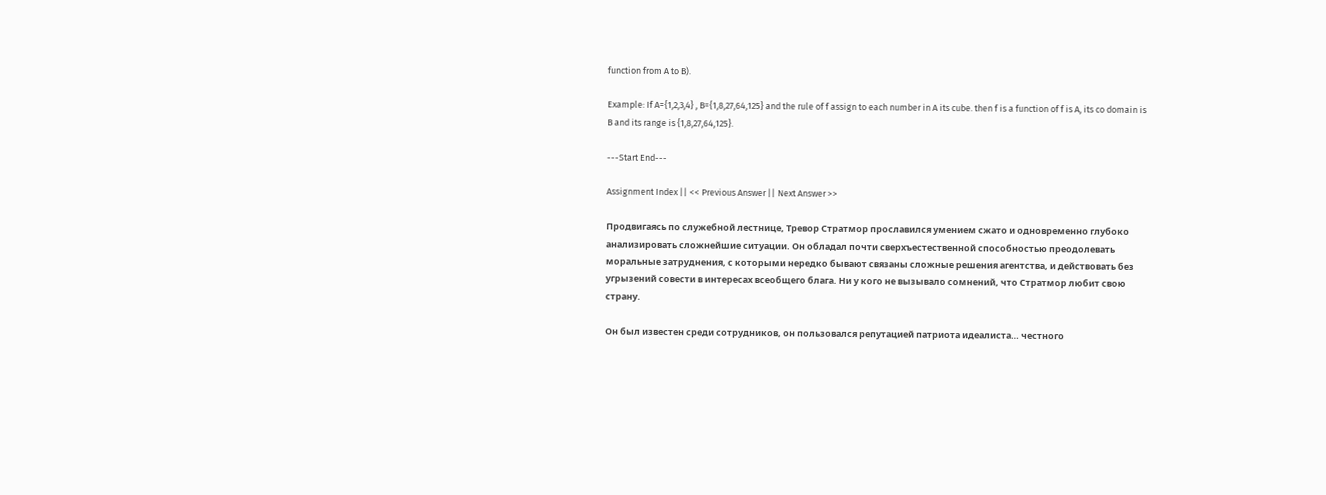function from A to B).

Example: If A={1,2,3,4} , B={1,8,27,64,125} and the rule of f assign to each number in A its cube. then f is a function of f is A, its co domain is B and its range is {1,8,27,64,125}.

---Start End---

Assignment Index || << Previous Answer || Next Answer >>

Продвигаясь по служебной лестнице, Тревор Стратмор прославился умением сжато и одновременно глубоко анализировать сложнейшие ситуации. Он обладал почти сверхъестественной способностью преодолевать моральные затруднения, с которыми нередко бывают связаны сложные решения агентства, и действовать без угрызений совести в интересах всеобщего блага. Ни у кого не вызывало сомнений, что Стратмор любит свою страну.

Он был известен среди сотрудников, он пользовался репутацией патриота идеалиста… честного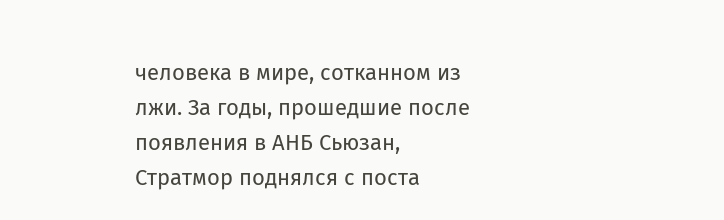человека в мире, сотканном из лжи. За годы, прошедшие после появления в АНБ Сьюзан, Стратмор поднялся с поста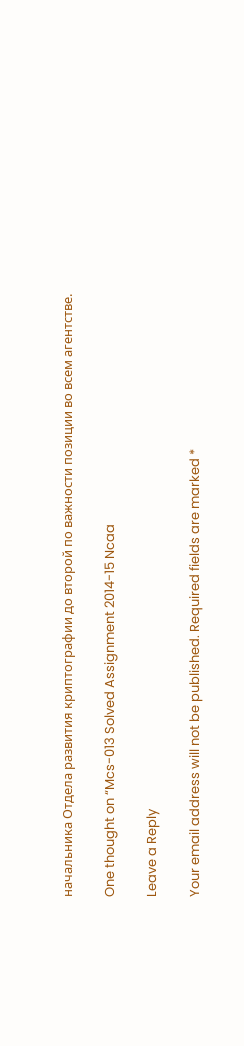начальника Отдела развития криптографии до второй по важности позиции во всем агентстве.

One thought on “Mcs-013 Solved Assignment 2014-15 Ncaa

Leave a Reply

Your email address will not be published. Required fields are marked *